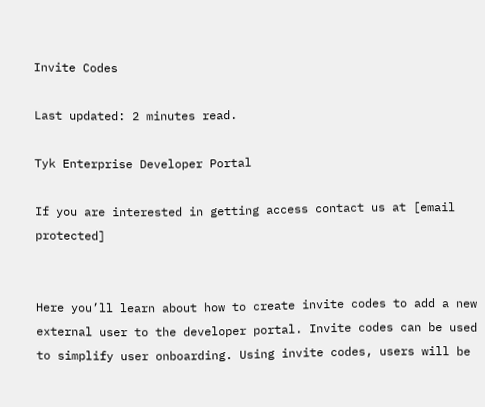Invite Codes

Last updated: 2 minutes read.

Tyk Enterprise Developer Portal

If you are interested in getting access contact us at [email protected]


Here you’ll learn about how to create invite codes to add a new external user to the developer portal. Invite codes can be used to simplify user onboarding. Using invite codes, users will be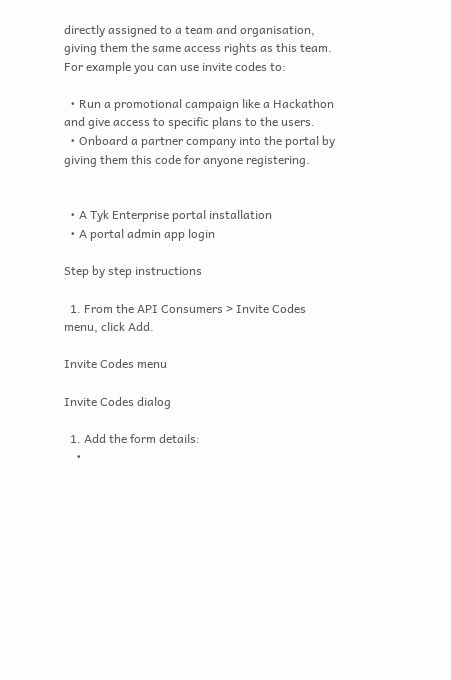directly assigned to a team and organisation, giving them the same access rights as this team. For example you can use invite codes to:

  • Run a promotional campaign like a Hackathon and give access to specific plans to the users.
  • Onboard a partner company into the portal by giving them this code for anyone registering.


  • A Tyk Enterprise portal installation
  • A portal admin app login

Step by step instructions

  1. From the API Consumers > Invite Codes menu, click Add.

Invite Codes menu

Invite Codes dialog

  1. Add the form details:
    •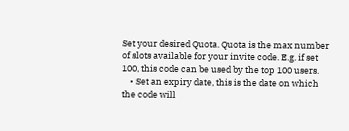Set your desired Quota. Quota is the max number of slots available for your invite code. E.g. if set 100, this code can be used by the top 100 users.
    • Set an expiry date, this is the date on which the code will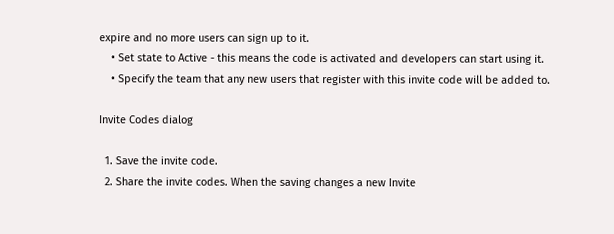expire and no more users can sign up to it.
    • Set state to Active - this means the code is activated and developers can start using it.
    • Specify the team that any new users that register with this invite code will be added to.

Invite Codes dialog

  1. Save the invite code.
  2. Share the invite codes. When the saving changes a new Invite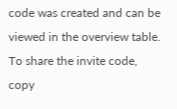code was created and can be viewed in the overview table. To share the invite code, copy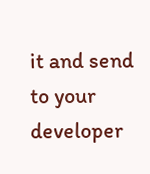it and send to your developer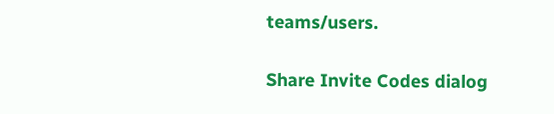teams/users.

Share Invite Codes dialog